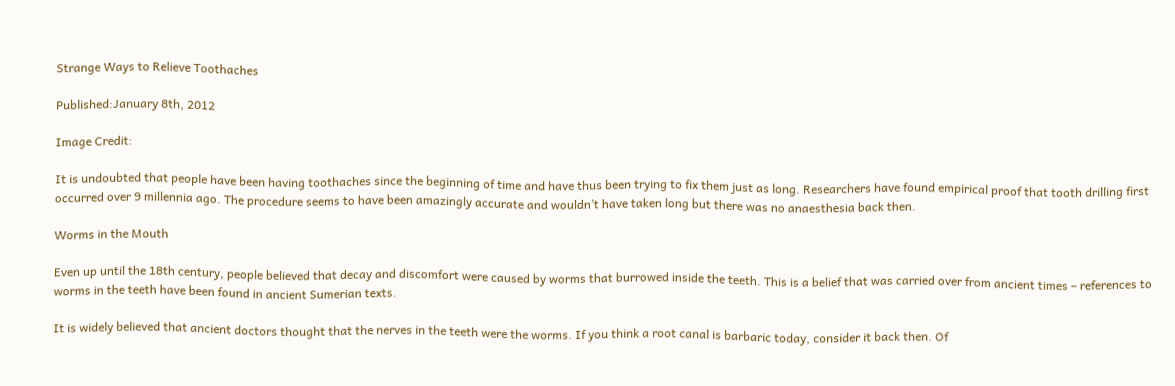Strange Ways to Relieve Toothaches

Published:January 8th, 2012

Image Credit:

It is undoubted that people have been having toothaches since the beginning of time and have thus been trying to fix them just as long. Researchers have found empirical proof that tooth drilling first occurred over 9 millennia ago. The procedure seems to have been amazingly accurate and wouldn’t have taken long but there was no anaesthesia back then.

Worms in the Mouth

Even up until the 18th century, people believed that decay and discomfort were caused by worms that burrowed inside the teeth. This is a belief that was carried over from ancient times – references to worms in the teeth have been found in ancient Sumerian texts.

It is widely believed that ancient doctors thought that the nerves in the teeth were the worms. If you think a root canal is barbaric today, consider it back then. Of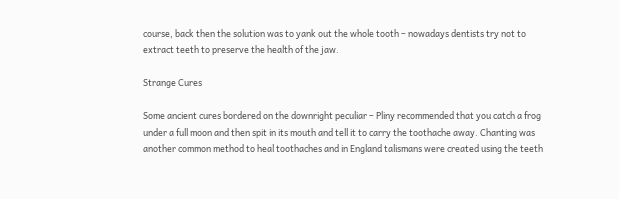course, back then the solution was to yank out the whole tooth – nowadays dentists try not to extract teeth to preserve the health of the jaw.

Strange Cures

Some ancient cures bordered on the downright peculiar – Pliny recommended that you catch a frog under a full moon and then spit in its mouth and tell it to carry the toothache away. Chanting was another common method to heal toothaches and in England talismans were created using the teeth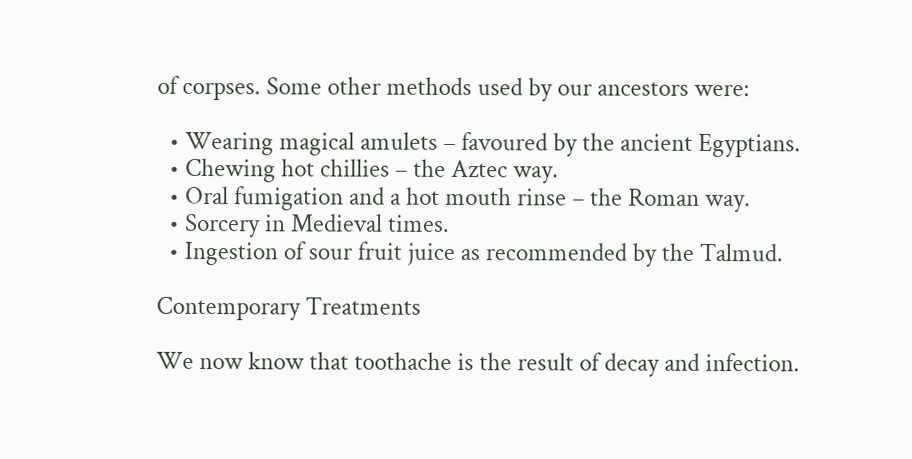of corpses. Some other methods used by our ancestors were:

  • Wearing magical amulets – favoured by the ancient Egyptians.
  • Chewing hot chillies – the Aztec way.
  • Oral fumigation and a hot mouth rinse – the Roman way.
  • Sorcery in Medieval times.
  • Ingestion of sour fruit juice as recommended by the Talmud.

Contemporary Treatments

We now know that toothache is the result of decay and infection.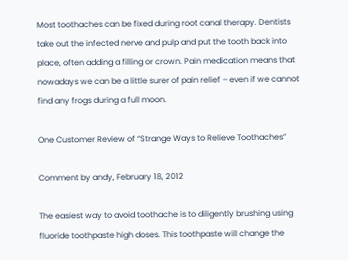Most toothaches can be fixed during root canal therapy. Dentists take out the infected nerve and pulp and put the tooth back into place, often adding a filling or crown. Pain medication means that nowadays we can be a little surer of pain relief – even if we cannot find any frogs during a full moon.

One Customer Review of “Strange Ways to Relieve Toothaches”

Comment by andy, February 18, 2012

The easiest way to avoid toothache is to diligently brushing using fluoride toothpaste high doses. This toothpaste will change the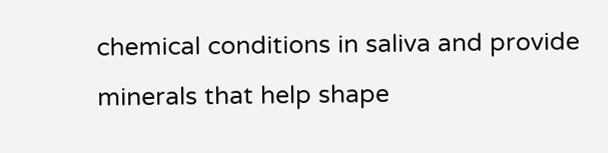chemical conditions in saliva and provide minerals that help shape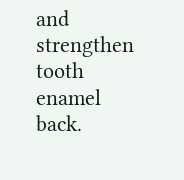and strengthen tooth enamel back.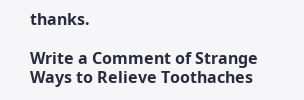thanks.

Write a Comment of Strange Ways to Relieve Toothaches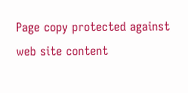Page copy protected against web site content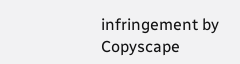infringement by Copyscape